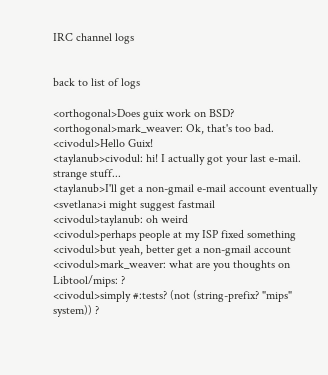IRC channel logs


back to list of logs

<orthogonal>Does guix work on BSD?
<orthogonal>mark_weaver: Ok, that's too bad.
<civodul>Hello Guix!
<taylanub>civodul: hi! I actually got your last e-mail. strange stuff...
<taylanub>I'll get a non-gmail e-mail account eventually
<svetlana>i might suggest fastmail
<civodul>taylanub: oh weird
<civodul>perhaps people at my ISP fixed something
<civodul>but yeah, better get a non-gmail account
<civodul>mark_weaver: what are you thoughts on Libtool/mips: ?
<civodul>simply #:tests? (not (string-prefix? "mips" system)) ?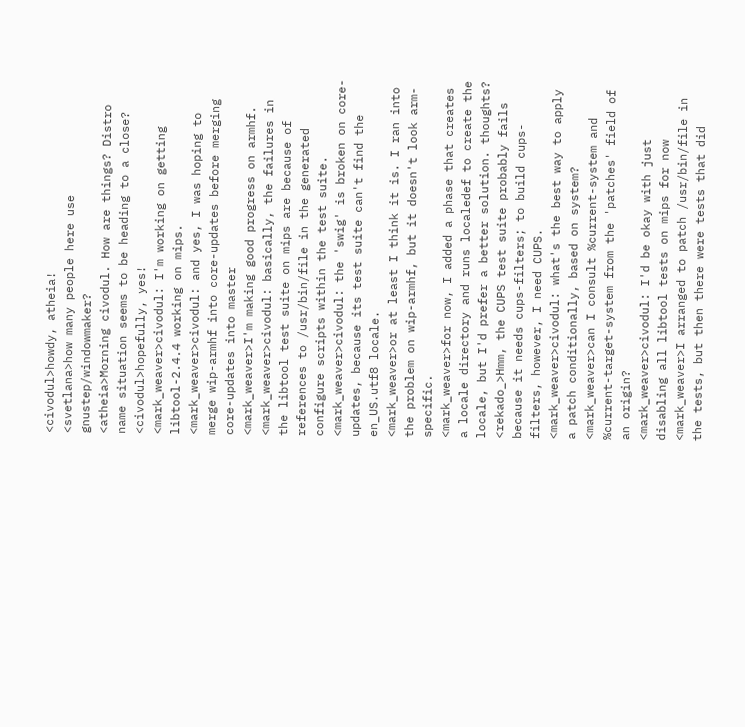<civodul>howdy, atheia!
<svetlana>how many people here use gnustep/windowmaker?
<atheia>Morning civodul. How are things? Distro name situation seems to be heading to a close?
<civodul>hopefully, yes!
<mark_weaver>civodul: I'm working on getting libtool-2.4.4 working on mips.
<mark_weaver>civodul: and yes, I was hoping to merge wip-armhf into core-updates before merging core-updates into master
<mark_weaver>I'm making good progress on armhf.
<mark_weaver>civodul: basically, the failures in the libtool test suite on mips are because of references to /usr/bin/file in the generated configure scripts within the test suite.
<mark_weaver>civodul: the 'swig' is broken on core-updates, because its test suite can't find the en_US.utf8 locale.
<mark_weaver>or at least I think it is. I ran into the problem on wip-armhf, but it doesn't look arm-specific.
<mark_weaver>for now, I added a phase that creates a locale directory and runs localedef to create the locale, but I'd prefer a better solution. thoughts?
<rekado_>Hmm, the CUPS test suite probably fails because it needs cups-filters; to build cups-filters, however, I need CUPS.
<mark_weaver>civodul: what's the best way to apply a patch conditionally, based on system?
<mark_weaver>can I consult %current-system and %current-target-system from the 'patches' field of an origin?
<mark_weaver>civodul: I'd be okay with just disabling all libtool tests on mips for now
<mark_weaver>I arranged to patch /usr/bin/file in the tests, but then there were tests that did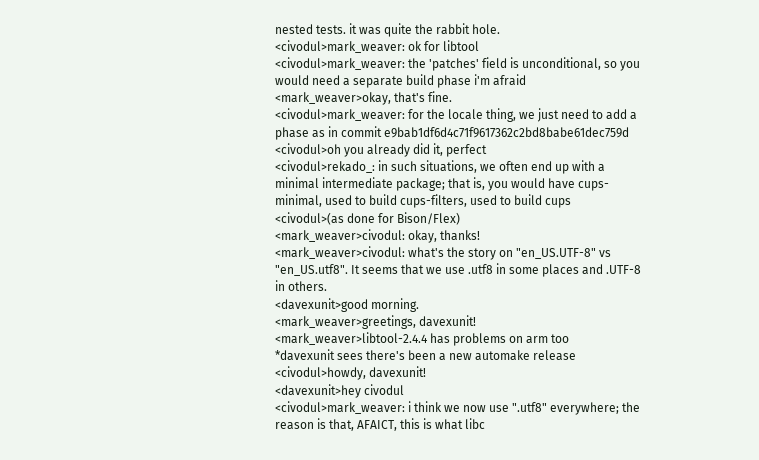nested tests. it was quite the rabbit hole.
<civodul>mark_weaver: ok for libtool
<civodul>mark_weaver: the 'patches' field is unconditional, so you would need a separate build phase i'm afraid
<mark_weaver>okay, that's fine.
<civodul>mark_weaver: for the locale thing, we just need to add a phase as in commit e9bab1df6d4c71f9617362c2bd8babe61dec759d
<civodul>oh you already did it, perfect
<civodul>rekado_: in such situations, we often end up with a minimal intermediate package; that is, you would have cups-minimal, used to build cups-filters, used to build cups
<civodul>(as done for Bison/Flex)
<mark_weaver>civodul: okay, thanks!
<mark_weaver>civodul: what's the story on "en_US.UTF-8" vs "en_US.utf8". It seems that we use .utf8 in some places and .UTF-8 in others.
<davexunit>good morning.
<mark_weaver>greetings, davexunit!
<mark_weaver>libtool-2.4.4 has problems on arm too
*davexunit sees there's been a new automake release
<civodul>howdy, davexunit!
<davexunit>hey civodul
<civodul>mark_weaver: i think we now use ".utf8" everywhere; the reason is that, AFAICT, this is what libc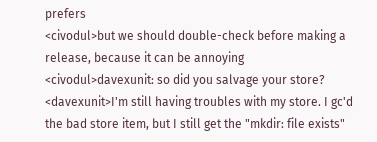prefers
<civodul>but we should double-check before making a release, because it can be annoying
<civodul>davexunit: so did you salvage your store?
<davexunit>I'm still having troubles with my store. I gc'd the bad store item, but I still get the "mkdir: file exists"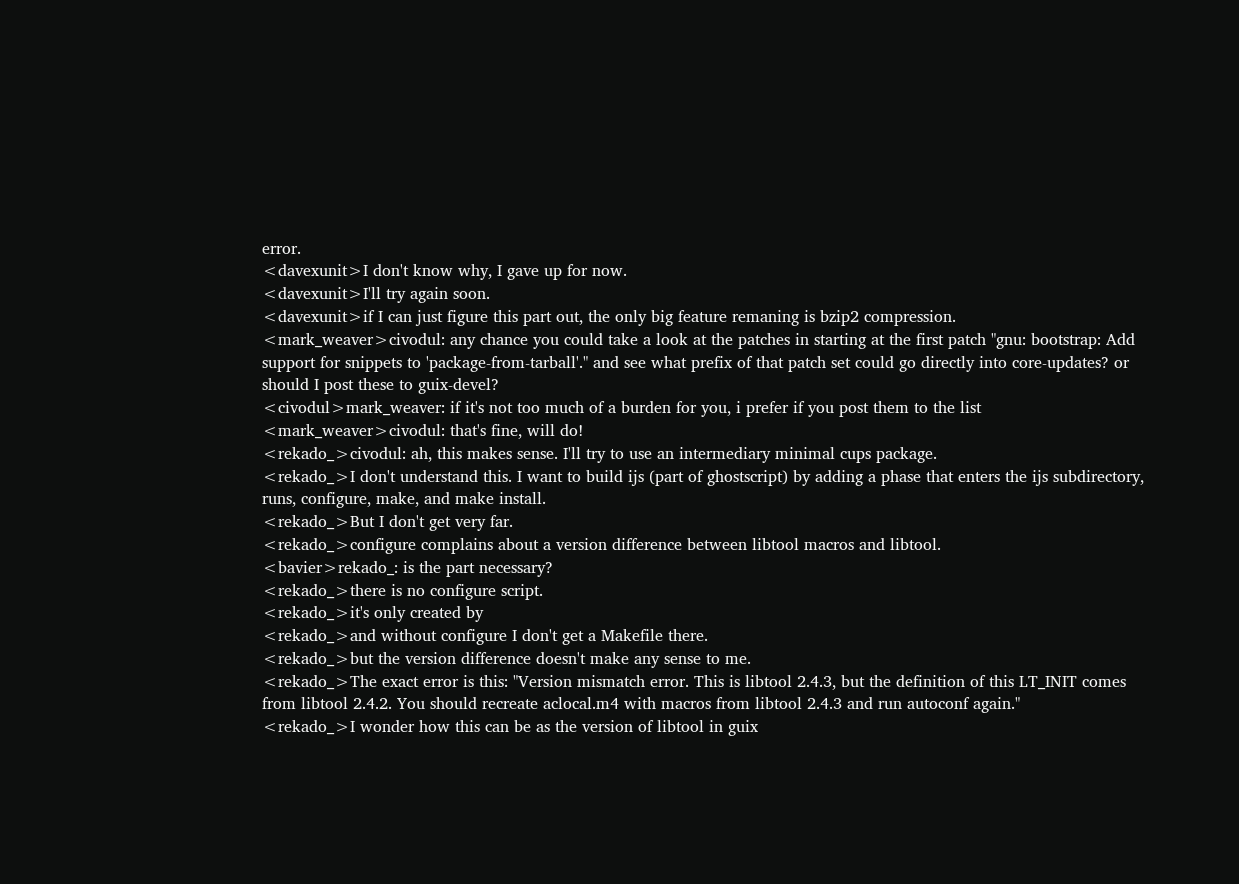error.
<davexunit>I don't know why, I gave up for now.
<davexunit>I'll try again soon.
<davexunit>if I can just figure this part out, the only big feature remaning is bzip2 compression.
<mark_weaver>civodul: any chance you could take a look at the patches in starting at the first patch "gnu: bootstrap: Add support for snippets to 'package-from-tarball'." and see what prefix of that patch set could go directly into core-updates? or should I post these to guix-devel?
<civodul>mark_weaver: if it's not too much of a burden for you, i prefer if you post them to the list
<mark_weaver>civodul: that's fine, will do!
<rekado_>civodul: ah, this makes sense. I'll try to use an intermediary minimal cups package.
<rekado_>I don't understand this. I want to build ijs (part of ghostscript) by adding a phase that enters the ijs subdirectory, runs, configure, make, and make install.
<rekado_>But I don't get very far.
<rekado_>configure complains about a version difference between libtool macros and libtool.
<bavier>rekado_: is the part necessary?
<rekado_>there is no configure script.
<rekado_>it's only created by
<rekado_>and without configure I don't get a Makefile there.
<rekado_>but the version difference doesn't make any sense to me.
<rekado_>The exact error is this: "Version mismatch error. This is libtool 2.4.3, but the definition of this LT_INIT comes from libtool 2.4.2. You should recreate aclocal.m4 with macros from libtool 2.4.3 and run autoconf again."
<rekado_>I wonder how this can be as the version of libtool in guix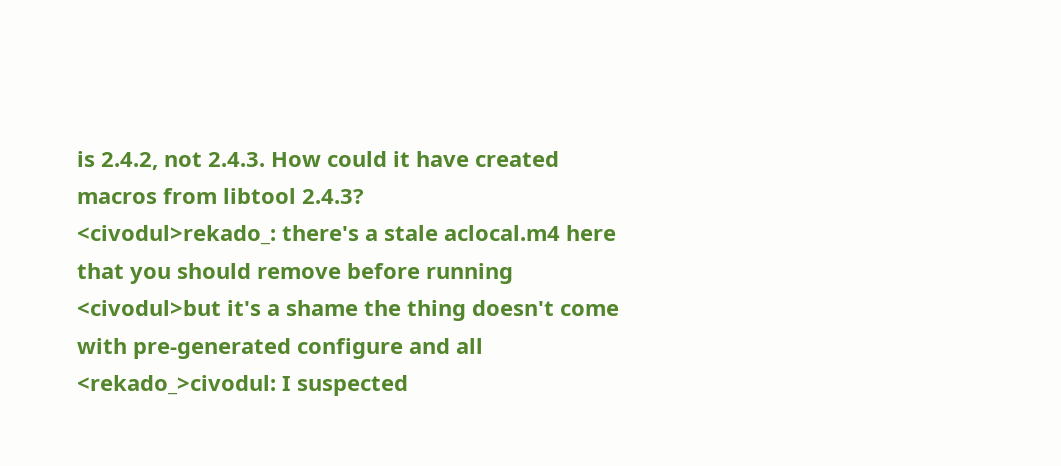is 2.4.2, not 2.4.3. How could it have created macros from libtool 2.4.3?
<civodul>rekado_: there's a stale aclocal.m4 here that you should remove before running
<civodul>but it's a shame the thing doesn't come with pre-generated configure and all
<rekado_>civodul: I suspected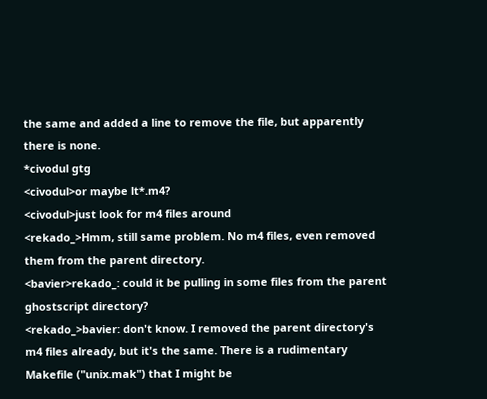the same and added a line to remove the file, but apparently there is none.
*civodul gtg
<civodul>or maybe lt*.m4?
<civodul>just look for m4 files around
<rekado_>Hmm, still same problem. No m4 files, even removed them from the parent directory.
<bavier>rekado_: could it be pulling in some files from the parent ghostscript directory?
<rekado_>bavier: don't know. I removed the parent directory's m4 files already, but it's the same. There is a rudimentary Makefile ("unix.mak") that I might be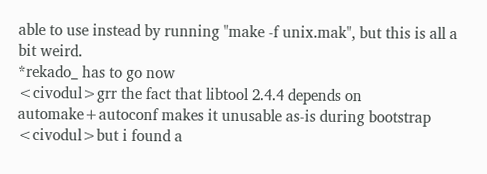able to use instead by running "make -f unix.mak", but this is all a bit weird.
*rekado_ has to go now
<civodul>grr the fact that libtool 2.4.4 depends on automake+autoconf makes it unusable as-is during bootstrap
<civodul>but i found a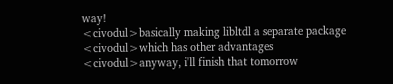way!
<civodul>basically making libltdl a separate package
<civodul>which has other advantages
<civodul>anyway, i'll finish that tomorrow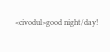<civodul>good night/day!